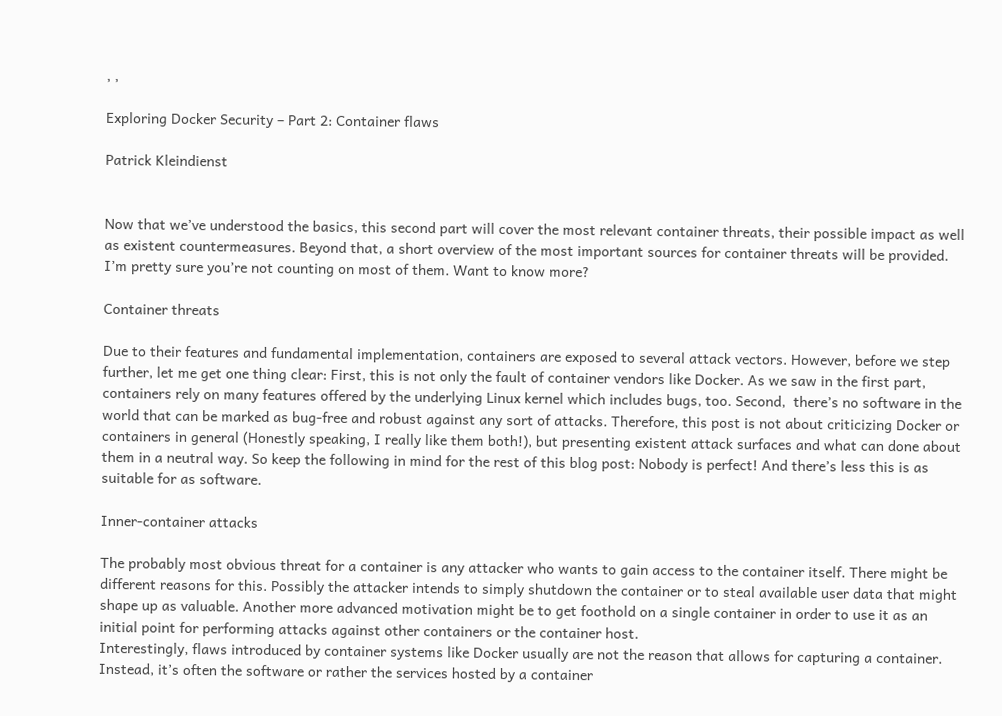, ,

Exploring Docker Security – Part 2: Container flaws

Patrick Kleindienst


Now that we’ve understood the basics, this second part will cover the most relevant container threats, their possible impact as well as existent countermeasures. Beyond that, a short overview of the most important sources for container threats will be provided. I’m pretty sure you’re not counting on most of them. Want to know more?

Container threats

Due to their features and fundamental implementation, containers are exposed to several attack vectors. However, before we step further, let me get one thing clear: First, this is not only the fault of container vendors like Docker. As we saw in the first part, containers rely on many features offered by the underlying Linux kernel which includes bugs, too. Second,  there’s no software in the world that can be marked as bug-free and robust against any sort of attacks. Therefore, this post is not about criticizing Docker or containers in general (Honestly speaking, I really like them both!), but presenting existent attack surfaces and what can done about them in a neutral way. So keep the following in mind for the rest of this blog post: Nobody is perfect! And there’s less this is as suitable for as software.

Inner-container attacks

The probably most obvious threat for a container is any attacker who wants to gain access to the container itself. There might be different reasons for this. Possibly the attacker intends to simply shutdown the container or to steal available user data that might shape up as valuable. Another more advanced motivation might be to get foothold on a single container in order to use it as an initial point for performing attacks against other containers or the container host.
Interestingly, flaws introduced by container systems like Docker usually are not the reason that allows for capturing a container. Instead, it’s often the software or rather the services hosted by a container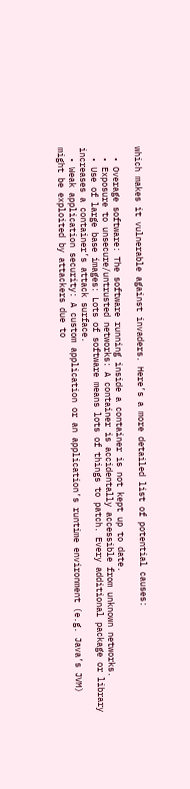which makes it vulnerable against invaders. Here’s a more detailed list of potential causes:

  • Overage software: The software running inside a container is not kept up to date.
  • Exposure to unsecure/untrusted networks: A container is accidentally accessible from unknown networks.
  • Use of large base images: Lots of software means lots of things to patch. Every additional package or library increases a container’s attack surface.
  • Weak application security: A custom application or an application’s runtime environment (e.g. Java’s JVM) might be exploited by attackers due to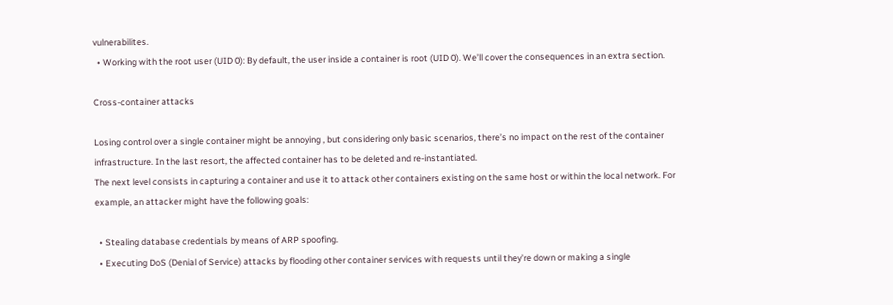vulnerabilites.
  • Working with the root user (UID 0): By default, the user inside a container is root (UID 0). We’ll cover the consequences in an extra section.

Cross-container attacks

Losing control over a single container might be annoying , but considering only basic scenarios, there’s no impact on the rest of the container infrastructure. In the last resort, the affected container has to be deleted and re-instantiated.
The next level consists in capturing a container and use it to attack other containers existing on the same host or within the local network. For example, an attacker might have the following goals:

  • Stealing database credentials by means of ARP spoofing.
  • Executing DoS (Denial of Service) attacks by flooding other container services with requests until they’re down or making a single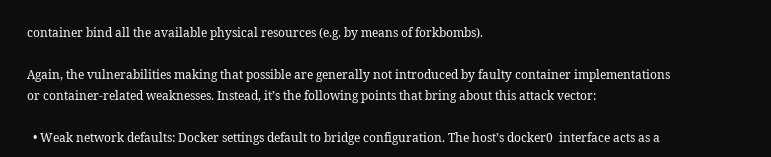container bind all the available physical resources (e.g. by means of forkbombs).

Again, the vulnerabilities making that possible are generally not introduced by faulty container implementations or container-related weaknesses. Instead, it’s the following points that bring about this attack vector:

  • Weak network defaults: Docker settings default to bridge configuration. The host’s docker0  interface acts as a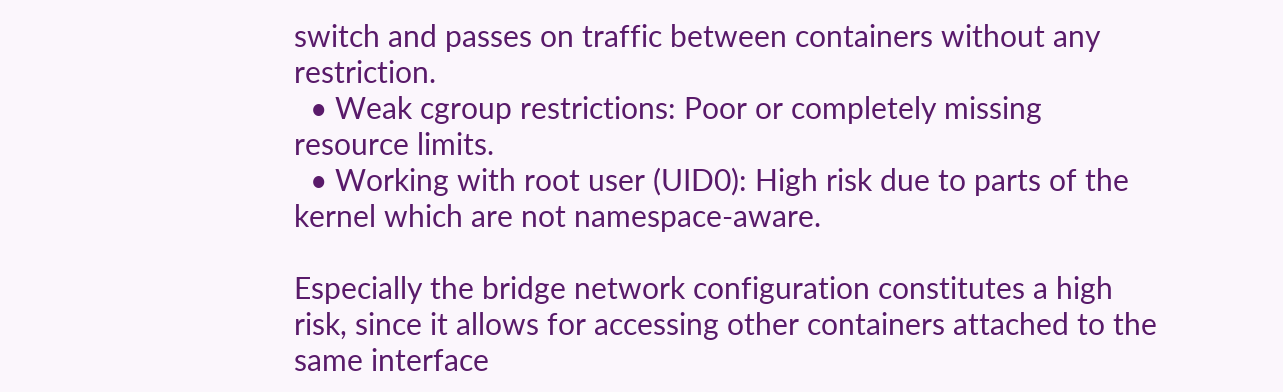switch and passes on traffic between containers without any restriction.
  • Weak cgroup restrictions: Poor or completely missing resource limits.
  • Working with root user (UID0): High risk due to parts of the kernel which are not namespace-aware.

Especially the bridge network configuration constitutes a high risk, since it allows for accessing other containers attached to the same interface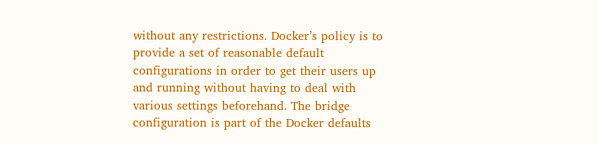without any restrictions. Docker’s policy is to provide a set of reasonable default configurations in order to get their users up and running without having to deal with various settings beforehand. The bridge configuration is part of the Docker defaults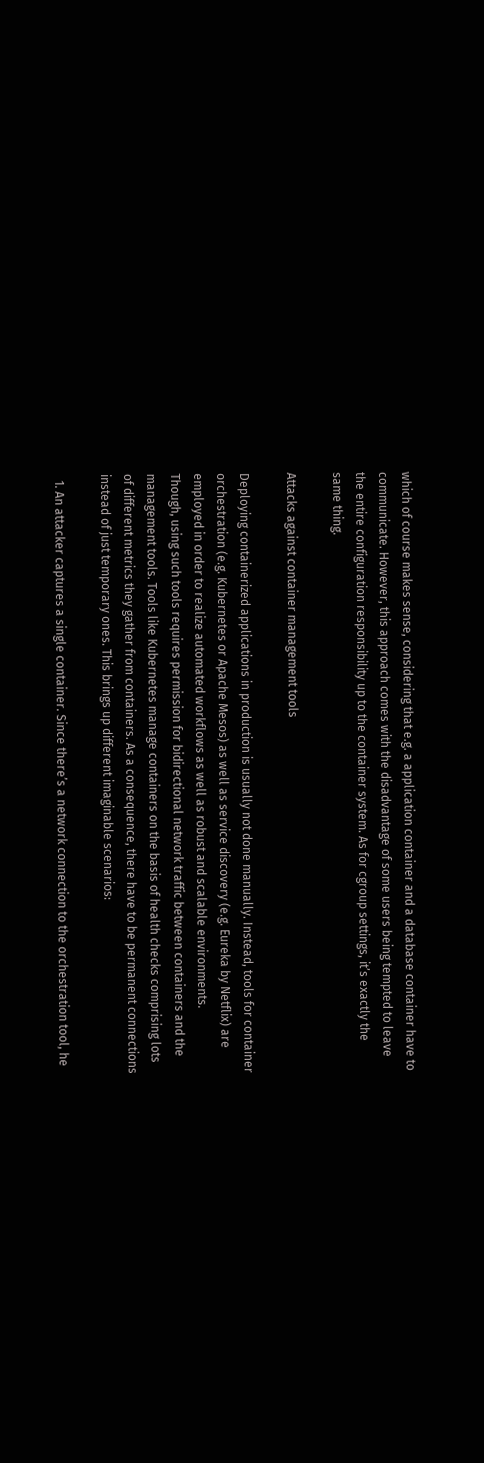which of course makes sense, considering that e.g. a application container and a database container have to communicate. However, this approach comes with the disadvantage of some users being tempted to leave the entire configuration responsibility up to the container system. As for cgroup settings, it’s exactly the same thing.

Attacks against container management tools

Deploying containerized applications in production is usually not done manually. Instead, tools for container orchestration (e.g. Kubernetes or Apache Mesos) as well as service discovery (e.g. Eureka by Netflix) are employed in order to realize automated workflows as well as robust and scalable environments.
Though, using such tools requires permission for bidirectional network traffic between containers and the management tools. Tools like Kubernetes manage containers on the basis of health checks comprising lots of different metrics they gather from containers. As a consequence, there have to be permanent connections instead of just temporary ones. This brings up different imaginable scenarios:

  1. An attacker captures a single container. Since there’s a network connection to the orchestration tool, he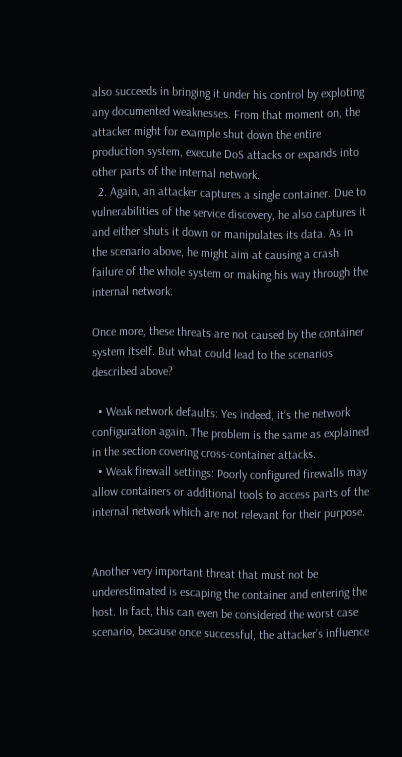also succeeds in bringing it under his control by exploting any documented weaknesses. From that moment on, the attacker might for example shut down the entire production system, execute DoS attacks or expands into other parts of the internal network.
  2. Again, an attacker captures a single container. Due to vulnerabilities of the service discovery, he also captures it and either shuts it down or manipulates its data. As in the scenario above, he might aim at causing a crash failure of the whole system or making his way through the internal network.

Once more, these threats are not caused by the container system itself. But what could lead to the scenarios described above?

  • Weak network defaults: Yes indeed, it’s the network configuration again. The problem is the same as explained in the section covering cross-container attacks.
  • Weak firewall settings: Poorly configured firewalls may allow containers or additional tools to access parts of the internal network which are not relevant for their purpose.


Another very important threat that must not be underestimated is escaping the container and entering the host. In fact, this can even be considered the worst case scenario, because once successful, the attacker’s influence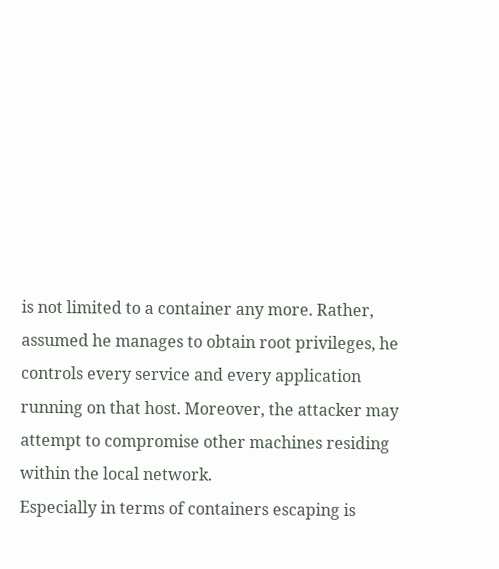is not limited to a container any more. Rather, assumed he manages to obtain root privileges, he controls every service and every application running on that host. Moreover, the attacker may attempt to compromise other machines residing within the local network.
Especially in terms of containers escaping is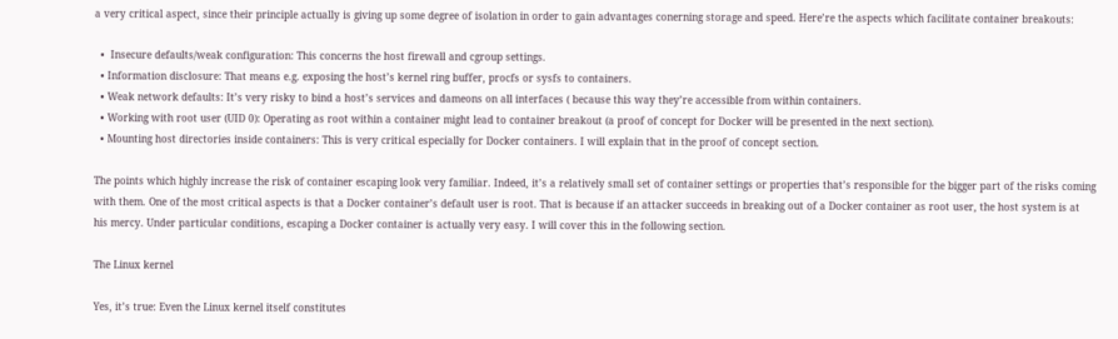a very critical aspect, since their principle actually is giving up some degree of isolation in order to gain advantages conerning storage and speed. Here’re the aspects which facilitate container breakouts:

  •  Insecure defaults/weak configuration: This concerns the host firewall and cgroup settings.
  • Information disclosure: That means e.g. exposing the host’s kernel ring buffer, procfs or sysfs to containers.
  • Weak network defaults: It’s very risky to bind a host’s services and dameons on all interfaces ( because this way they’re accessible from within containers.
  • Working with root user (UID 0): Operating as root within a container might lead to container breakout (a proof of concept for Docker will be presented in the next section).
  • Mounting host directories inside containers: This is very critical especially for Docker containers. I will explain that in the proof of concept section.

The points which highly increase the risk of container escaping look very familiar. Indeed, it’s a relatively small set of container settings or properties that’s responsible for the bigger part of the risks coming with them. One of the most critical aspects is that a Docker container’s default user is root. That is because if an attacker succeeds in breaking out of a Docker container as root user, the host system is at his mercy. Under particular conditions, escaping a Docker container is actually very easy. I will cover this in the following section.

The Linux kernel

Yes, it’s true: Even the Linux kernel itself constitutes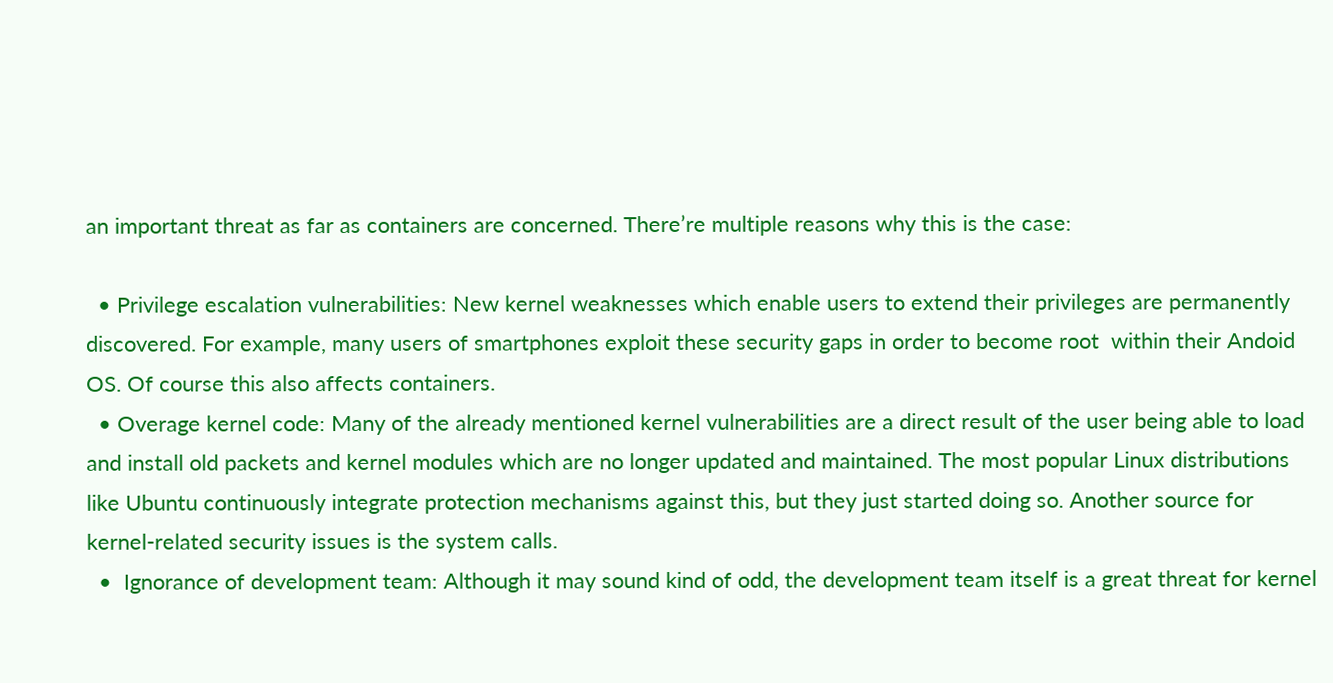an important threat as far as containers are concerned. There’re multiple reasons why this is the case:

  • Privilege escalation vulnerabilities: New kernel weaknesses which enable users to extend their privileges are permanently discovered. For example, many users of smartphones exploit these security gaps in order to become root  within their Andoid OS. Of course this also affects containers.
  • Overage kernel code: Many of the already mentioned kernel vulnerabilities are a direct result of the user being able to load and install old packets and kernel modules which are no longer updated and maintained. The most popular Linux distributions like Ubuntu continuously integrate protection mechanisms against this, but they just started doing so. Another source for kernel-related security issues is the system calls.
  •  Ignorance of development team: Although it may sound kind of odd, the development team itself is a great threat for kernel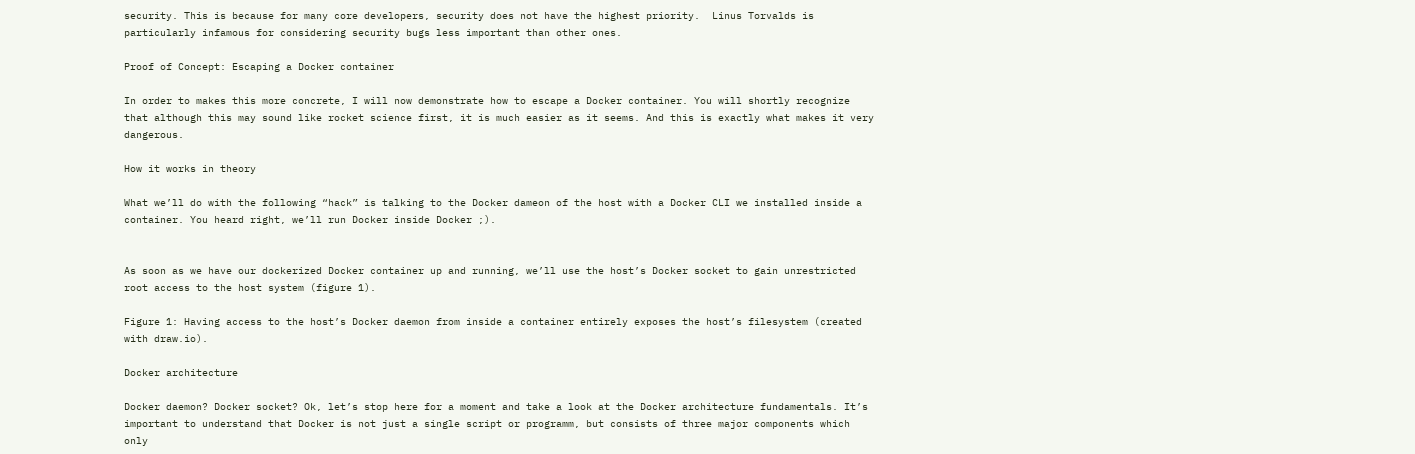security. This is because for many core developers, security does not have the highest priority.  Linus Torvalds is particularly infamous for considering security bugs less important than other ones.

Proof of Concept: Escaping a Docker container

In order to makes this more concrete, I will now demonstrate how to escape a Docker container. You will shortly recognize that although this may sound like rocket science first, it is much easier as it seems. And this is exactly what makes it very dangerous.

How it works in theory

What we’ll do with the following “hack” is talking to the Docker dameon of the host with a Docker CLI we installed inside a container. You heard right, we’ll run Docker inside Docker ;).


As soon as we have our dockerized Docker container up and running, we’ll use the host’s Docker socket to gain unrestricted root access to the host system (figure 1).

Figure 1: Having access to the host’s Docker daemon from inside a container entirely exposes the host’s filesystem (created with draw.io).

Docker architecture

Docker daemon? Docker socket? Ok, let’s stop here for a moment and take a look at the Docker architecture fundamentals. It’s important to understand that Docker is not just a single script or programm, but consists of three major components which only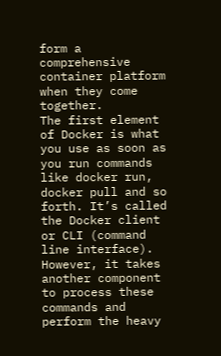form a comprehensive container platform when they come together.
The first element of Docker is what you use as soon as you run commands like docker run, docker pull and so forth. It’s called the Docker client or CLI (command line interface).
However, it takes another component to process these commands and perform the heavy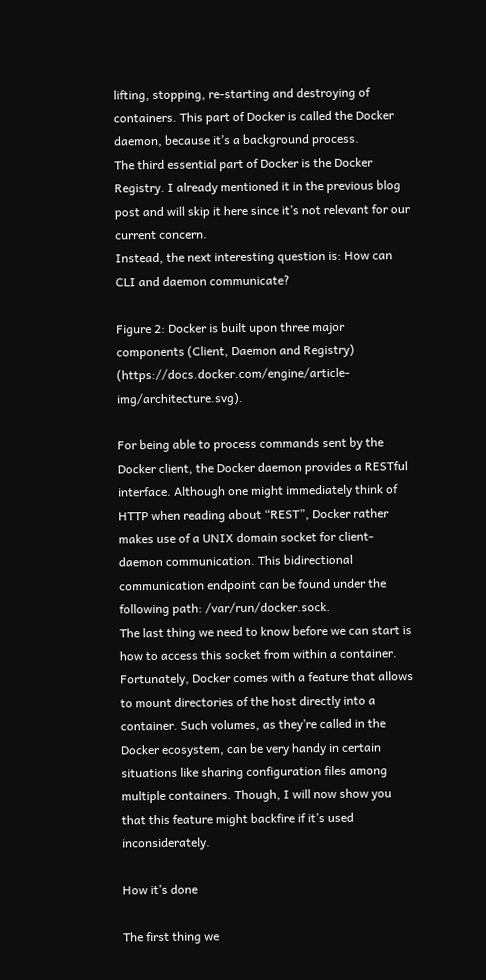lifting, stopping, re-starting and destroying of containers. This part of Docker is called the Docker daemon, because it’s a background process.
The third essential part of Docker is the Docker Registry. I already mentioned it in the previous blog post and will skip it here since it’s not relevant for our current concern.
Instead, the next interesting question is: How can CLI and daemon communicate?

Figure 2: Docker is built upon three major components (Client, Daemon and Registry) (https://docs.docker.com/engine/article-img/architecture.svg).

For being able to process commands sent by the Docker client, the Docker daemon provides a RESTful interface. Although one might immediately think of HTTP when reading about “REST”, Docker rather makes use of a UNIX domain socket for client-daemon communication. This bidirectional communication endpoint can be found under the following path: /var/run/docker.sock.
The last thing we need to know before we can start is how to access this socket from within a container. Fortunately, Docker comes with a feature that allows to mount directories of the host directly into a container. Such volumes, as they’re called in the Docker ecosystem, can be very handy in certain situations like sharing configuration files among multiple containers. Though, I will now show you that this feature might backfire if it’s used inconsiderately.

How it’s done

The first thing we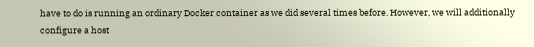have to do is running an ordinary Docker container as we did several times before. However, we will additionally configure a host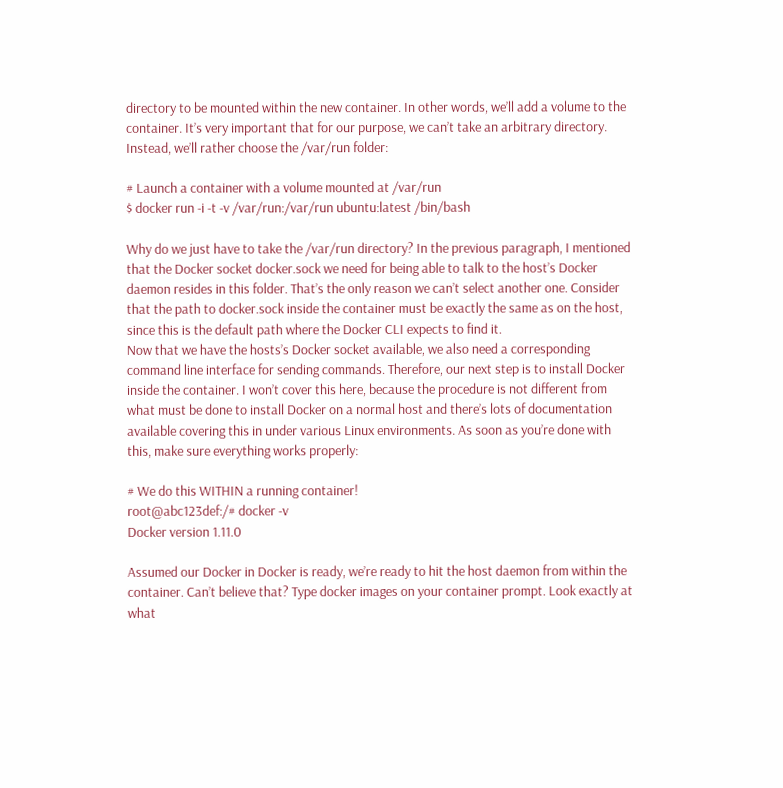directory to be mounted within the new container. In other words, we’ll add a volume to the container. It’s very important that for our purpose, we can’t take an arbitrary directory. Instead, we’ll rather choose the /var/run folder:

# Launch a container with a volume mounted at /var/run
$ docker run -i -t -v /var/run:/var/run ubuntu:latest /bin/bash

Why do we just have to take the /var/run directory? In the previous paragraph, I mentioned that the Docker socket docker.sock we need for being able to talk to the host’s Docker daemon resides in this folder. That’s the only reason we can’t select another one. Consider that the path to docker.sock inside the container must be exactly the same as on the host, since this is the default path where the Docker CLI expects to find it.
Now that we have the hosts’s Docker socket available, we also need a corresponding command line interface for sending commands. Therefore, our next step is to install Docker inside the container. I won’t cover this here, because the procedure is not different from what must be done to install Docker on a normal host and there’s lots of documentation available covering this in under various Linux environments. As soon as you’re done with this, make sure everything works properly:

# We do this WITHIN a running container!
root@abc123def:/# docker -v
Docker version 1.11.0

Assumed our Docker in Docker is ready, we’re ready to hit the host daemon from within the container. Can’t believe that? Type docker images on your container prompt. Look exactly at what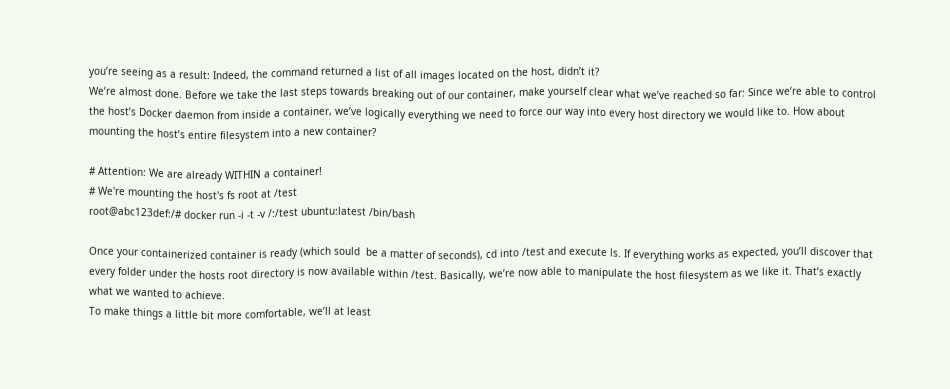you’re seeing as a result: Indeed, the command returned a list of all images located on the host, didn’t it?
We’re almost done. Before we take the last steps towards breaking out of our container, make yourself clear what we’ve reached so far: Since we’re able to control the host’s Docker daemon from inside a container, we’ve logically everything we need to force our way into every host directory we would like to. How about mounting the host’s entire filesystem into a new container?

# Attention: We are already WITHIN a container!
# We're mounting the host's fs root at /test
root@abc123def:/# docker run -i -t -v /:/test ubuntu:latest /bin/bash

Once your containerized container is ready (which sould  be a matter of seconds), cd into /test and execute ls. If everything works as expected, you’ll discover that every folder under the hosts root directory is now available within /test. Basically, we’re now able to manipulate the host filesystem as we like it. That’s exactly what we wanted to achieve.
To make things a little bit more comfortable, we’ll at least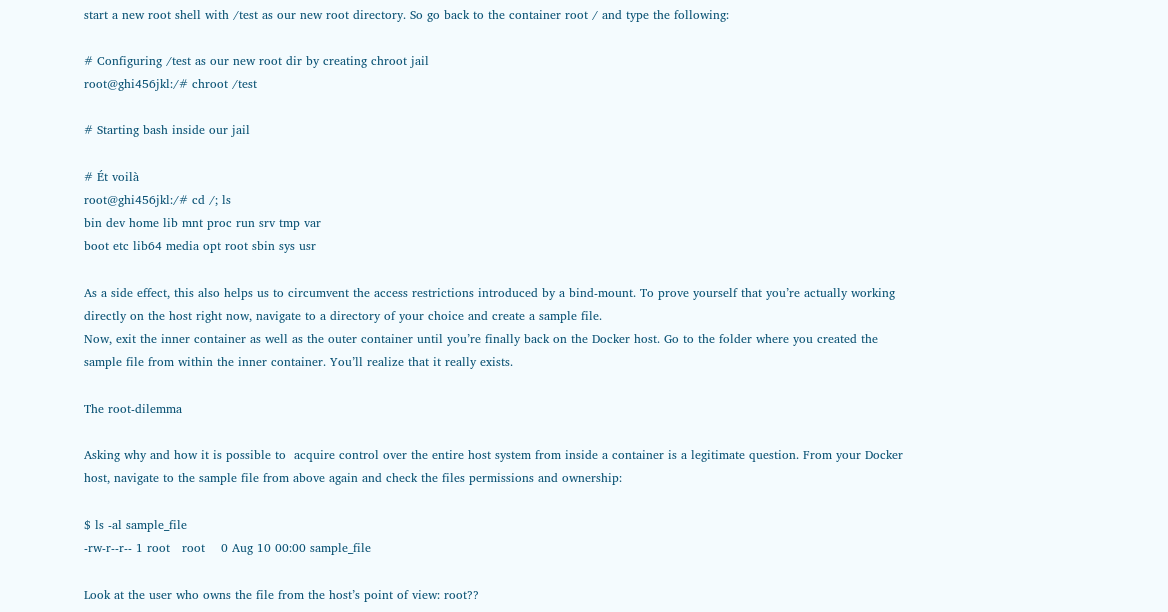start a new root shell with /test as our new root directory. So go back to the container root / and type the following:

# Configuring /test as our new root dir by creating chroot jail
root@ghi456jkl:/# chroot /test

# Starting bash inside our jail

# Ét voilà
root@ghi456jkl:/# cd /; ls
bin dev home lib mnt proc run srv tmp var
boot etc lib64 media opt root sbin sys usr

As a side effect, this also helps us to circumvent the access restrictions introduced by a bind-mount. To prove yourself that you’re actually working directly on the host right now, navigate to a directory of your choice and create a sample file.
Now, exit the inner container as well as the outer container until you’re finally back on the Docker host. Go to the folder where you created the sample file from within the inner container. You’ll realize that it really exists.

The root-dilemma

Asking why and how it is possible to  acquire control over the entire host system from inside a container is a legitimate question. From your Docker host, navigate to the sample file from above again and check the files permissions and ownership:

$ ls -al sample_file
-rw-r--r-- 1 root   root    0 Aug 10 00:00 sample_file

Look at the user who owns the file from the host’s point of view: root??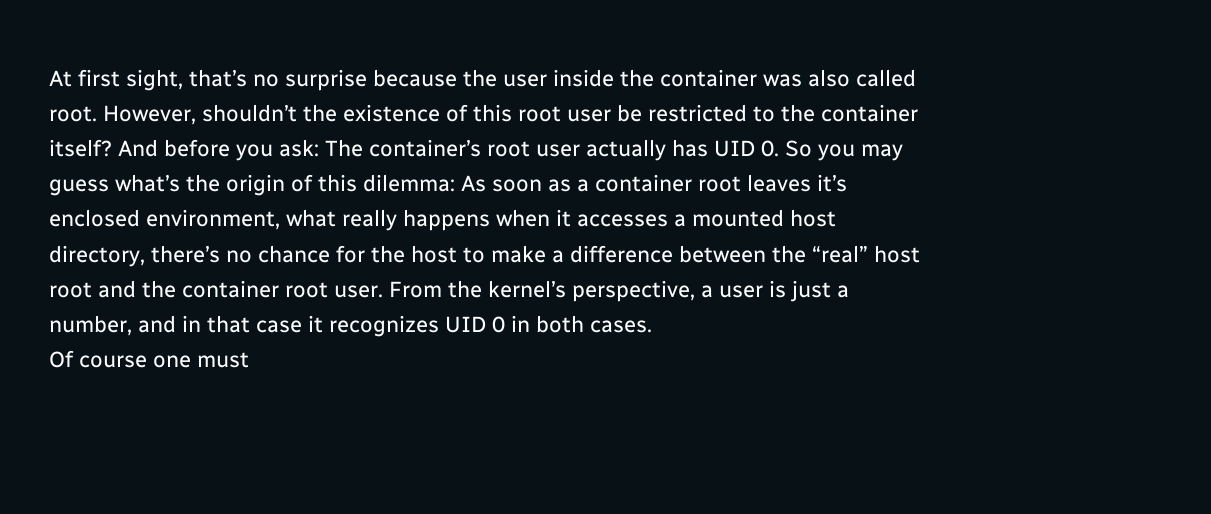At first sight, that’s no surprise because the user inside the container was also called root. However, shouldn’t the existence of this root user be restricted to the container itself? And before you ask: The container’s root user actually has UID 0. So you may guess what’s the origin of this dilemma: As soon as a container root leaves it’s enclosed environment, what really happens when it accesses a mounted host directory, there’s no chance for the host to make a difference between the “real” host root and the container root user. From the kernel’s perspective, a user is just a number, and in that case it recognizes UID 0 in both cases.
Of course one must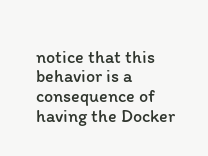notice that this behavior is a consequence of having the Docker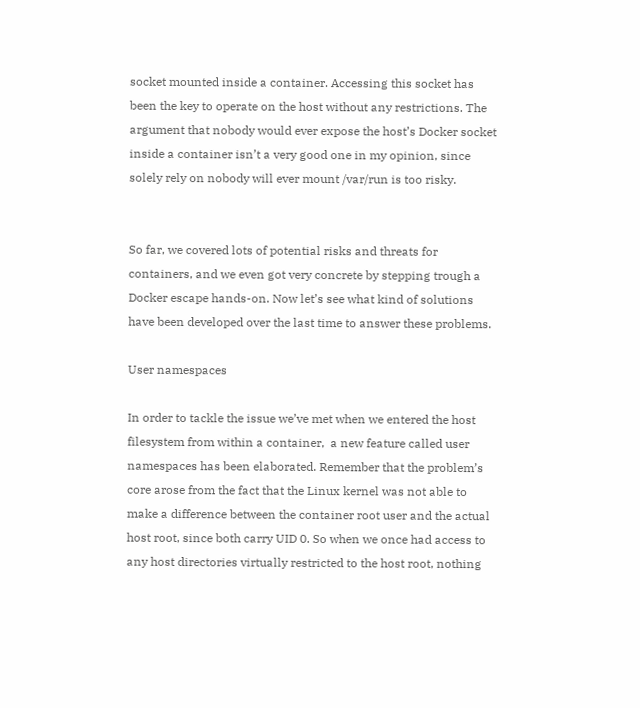socket mounted inside a container. Accessing this socket has been the key to operate on the host without any restrictions. The argument that nobody would ever expose the host’s Docker socket inside a container isn’t a very good one in my opinion, since solely rely on nobody will ever mount /var/run is too risky.


So far, we covered lots of potential risks and threats for containers, and we even got very concrete by stepping trough a Docker escape hands-on. Now let’s see what kind of solutions have been developed over the last time to answer these problems.

User namespaces

In order to tackle the issue we’ve met when we entered the host filesystem from within a container,  a new feature called user namespaces has been elaborated. Remember that the problem’s core arose from the fact that the Linux kernel was not able to make a difference between the container root user and the actual host root, since both carry UID 0. So when we once had access to any host directories virtually restricted to the host root, nothing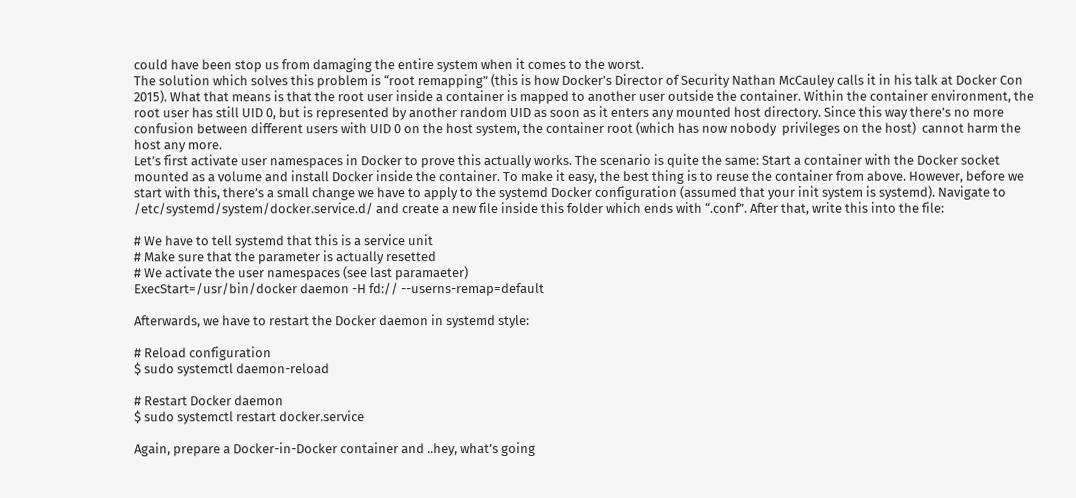could have been stop us from damaging the entire system when it comes to the worst.
The solution which solves this problem is “root remapping” (this is how Docker’s Director of Security Nathan McCauley calls it in his talk at Docker Con 2015). What that means is that the root user inside a container is mapped to another user outside the container. Within the container environment, the root user has still UID 0, but is represented by another random UID as soon as it enters any mounted host directory. Since this way there’s no more confusion between different users with UID 0 on the host system, the container root (which has now nobody  privileges on the host)  cannot harm the host any more.
Let’s first activate user namespaces in Docker to prove this actually works. The scenario is quite the same: Start a container with the Docker socket mounted as a volume and install Docker inside the container. To make it easy, the best thing is to reuse the container from above. However, before we start with this, there’s a small change we have to apply to the systemd Docker configuration (assumed that your init system is systemd). Navigate to /etc/systemd/system/docker.service.d/ and create a new file inside this folder which ends with “.conf”. After that, write this into the file:

# We have to tell systemd that this is a service unit
# Make sure that the parameter is actually resetted
# We activate the user namespaces (see last paramaeter)
ExecStart=/usr/bin/docker daemon -H fd:// --userns-remap=default

Afterwards, we have to restart the Docker daemon in systemd style:

# Reload configuration
$ sudo systemctl daemon-reload

# Restart Docker daemon
$ sudo systemctl restart docker.service

Again, prepare a Docker-in-Docker container and ..hey, what’s going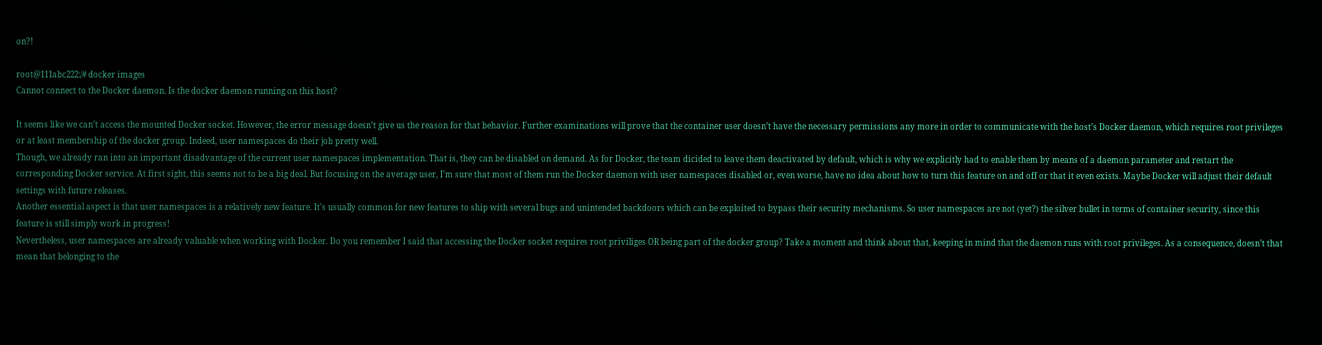on?!

root@111abc222:/# docker images
Cannot connect to the Docker daemon. Is the docker daemon running on this host?

It seems like we can’t access the mounted Docker socket. However, the error message doesn’t give us the reason for that behavior. Further examinations will prove that the container user doesn’t have the necessary permissions any more in order to communicate with the host’s Docker daemon, which requires root privileges or at least membership of the docker group. Indeed, user namespaces do their job pretty well.
Though, we already ran into an important disadvantage of the current user namespaces implementation. That is, they can be disabled on demand. As for Docker, the team dicided to leave them deactivated by default, which is why we explicitly had to enable them by means of a daemon parameter and restart the corresponding Docker service. At first sight, this seems not to be a big deal. But focusing on the average user, I’m sure that most of them run the Docker daemon with user namespaces disabled or, even worse, have no idea about how to turn this feature on and off or that it even exists. Maybe Docker will adjust their default settings with future releases.
Another essential aspect is that user namespaces is a relatively new feature. It’s usually common for new features to ship with several bugs and unintended backdoors which can be exploited to bypass their security mechanisms. So user namespaces are not (yet?) the silver bullet in terms of container security, since this feature is still simply work in progress!
Nevertheless, user namespaces are already valuable when working with Docker. Do you remember I said that accessing the Docker socket requires root priviliges OR being part of the docker group? Take a moment and think about that, keeping in mind that the daemon runs with root privileges. As a consequence, doesn’t that mean that belonging to the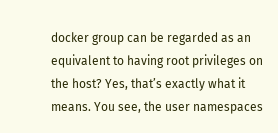docker group can be regarded as an equivalent to having root privileges on the host? Yes, that’s exactly what it means. You see, the user namespaces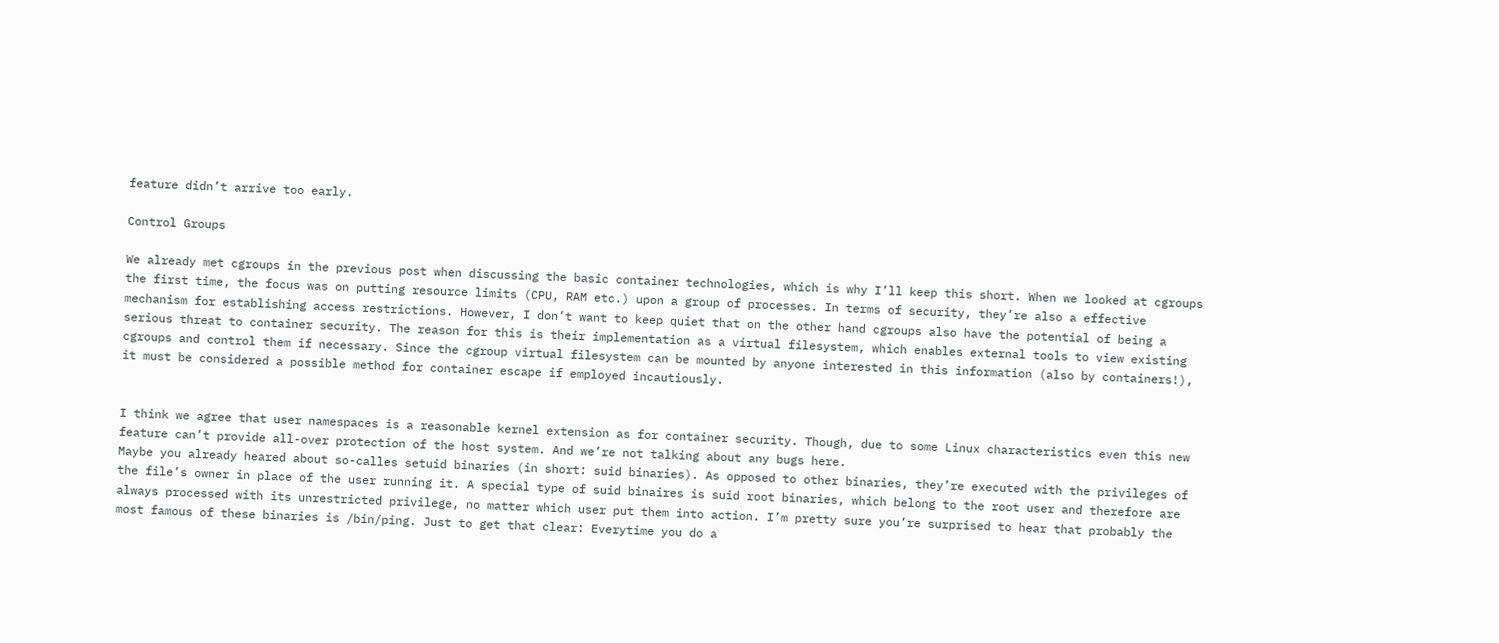feature didn’t arrive too early.

Control Groups

We already met cgroups in the previous post when discussing the basic container technologies, which is why I’ll keep this short. When we looked at cgroups the first time, the focus was on putting resource limits (CPU, RAM etc.) upon a group of processes. In terms of security, they’re also a effective mechanism for establishing access restrictions. However, I don’t want to keep quiet that on the other hand cgroups also have the potential of being a serious threat to container security. The reason for this is their implementation as a virtual filesystem, which enables external tools to view existing cgroups and control them if necessary. Since the cgroup virtual filesystem can be mounted by anyone interested in this information (also by containers!), it must be considered a possible method for container escape if employed incautiously.


I think we agree that user namespaces is a reasonable kernel extension as for container security. Though, due to some Linux characteristics even this new feature can’t provide all-over protection of the host system. And we’re not talking about any bugs here.
Maybe you already heared about so-calles setuid binaries (in short: suid binaries). As opposed to other binaries, they’re executed with the privileges of the file’s owner in place of the user running it. A special type of suid binaires is suid root binaries, which belong to the root user and therefore are always processed with its unrestricted privilege, no matter which user put them into action. I’m pretty sure you’re surprised to hear that probably the most famous of these binaries is /bin/ping. Just to get that clear: Everytime you do a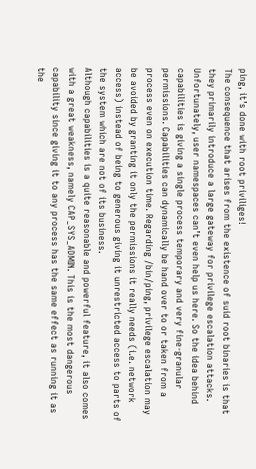ping, it’s done with root priviliges!
The consequence that arises from the existence of suid root binaries is that they primarily introduce a large gateway for privilege escalation attacks. Unfortunately, user namespaces can’t even help us here. So the idea behind capabilities is giving a single process temporary and very fine-granular permissions. Capabilities can dynamically be hand over to or taken from a process even on execution time. Regarding /bin/ping, privilege escalation may be avoided by granting it only the permissions it really needs (i.e. network access) instead of being to generous giving it unrestricted access to parts of the system which are not of its business.
Although capabilities is a quite reasonable and powerful feature, it also comes with a great weakness, namely CAP_SYS_ADMIN. This is the most dangerous capability since giving it to any process has the same effect as running it as the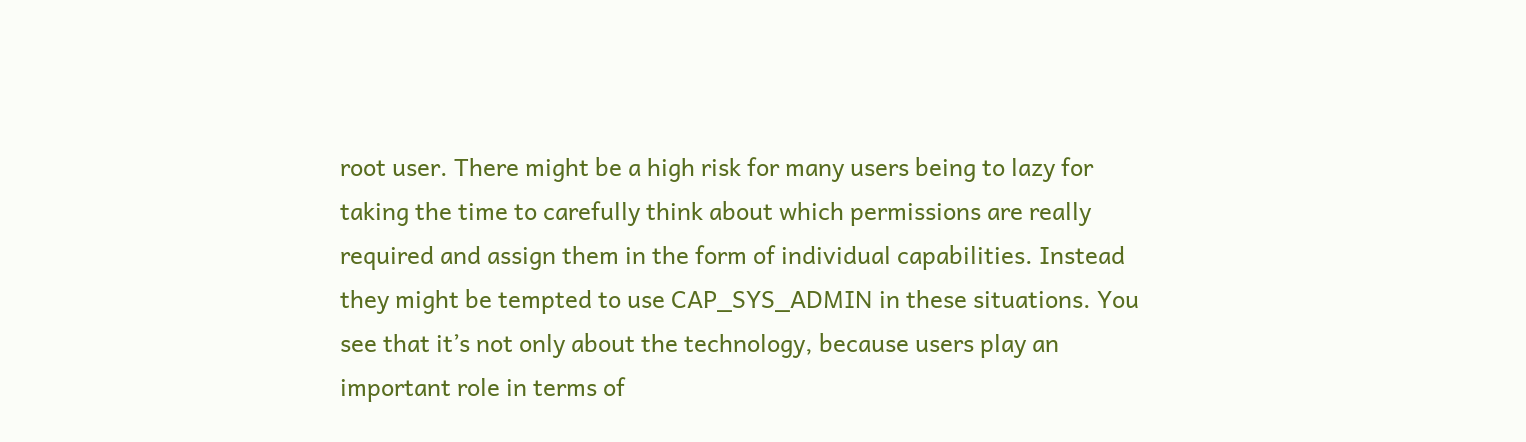root user. There might be a high risk for many users being to lazy for taking the time to carefully think about which permissions are really required and assign them in the form of individual capabilities. Instead they might be tempted to use CAP_SYS_ADMIN in these situations. You see that it’s not only about the technology, because users play an important role in terms of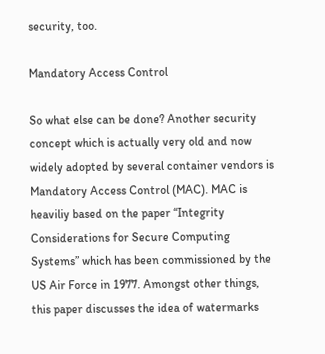security, too.

Mandatory Access Control

So what else can be done? Another security concept which is actually very old and now widely adopted by several container vendors is Mandatory Access Control (MAC). MAC is heaviliy based on the paper “Integrity Considerations for Secure Computing Systems” which has been commissioned by the US Air Force in 1977. Amongst other things, this paper discusses the idea of watermarks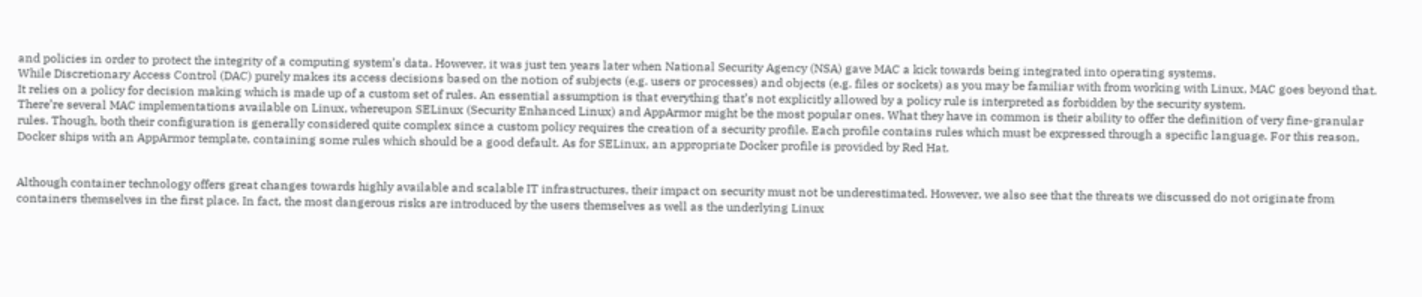and policies in order to protect the integrity of a computing system’s data. However, it was just ten years later when National Security Agency (NSA) gave MAC a kick towards being integrated into operating systems.
While Discretionary Access Control (DAC) purely makes its access decisions based on the notion of subjects (e.g. users or processes) and objects (e.g. files or sockets) as you may be familiar with from working with Linux, MAC goes beyond that. It relies on a policy for decision making which is made up of a custom set of rules. An essential assumption is that everything that’s not explicitly allowed by a policy rule is interpreted as forbidden by the security system.
There’re several MAC implementations available on Linux, whereupon SELinux (Security Enhanced Linux) and AppArmor might be the most popular ones. What they have in common is their ability to offer the definition of very fine-granular rules. Though, both their configuration is generally considered quite complex since a custom policy requires the creation of a security profile. Each profile contains rules which must be expressed through a specific language. For this reason, Docker ships with an AppArmor template, containing some rules which should be a good default. As for SELinux, an appropriate Docker profile is provided by Red Hat.


Although container technology offers great changes towards highly available and scalable IT infrastructures, their impact on security must not be underestimated. However, we also see that the threats we discussed do not originate from containers themselves in the first place. In fact, the most dangerous risks are introduced by the users themselves as well as the underlying Linux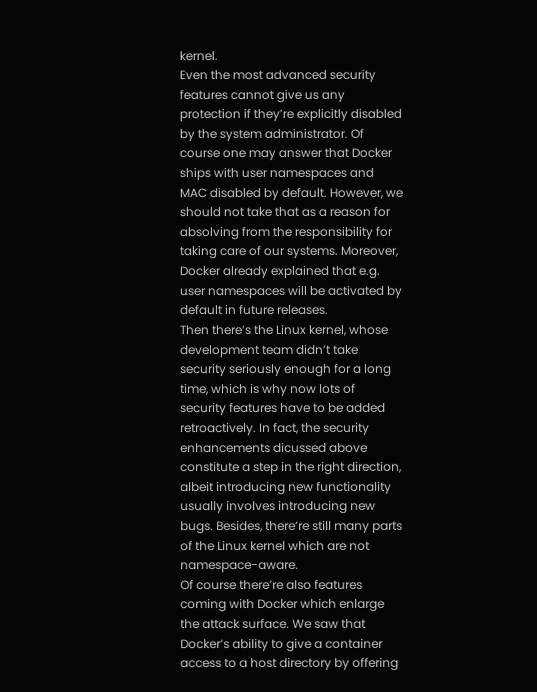kernel.
Even the most advanced security features cannot give us any protection if they’re explicitly disabled by the system administrator. Of course one may answer that Docker ships with user namespaces and MAC disabled by default. However, we should not take that as a reason for absolving from the responsibility for taking care of our systems. Moreover, Docker already explained that e.g. user namespaces will be activated by default in future releases.
Then there’s the Linux kernel, whose development team didn’t take security seriously enough for a long time, which is why now lots of security features have to be added retroactively. In fact, the security enhancements dicussed above constitute a step in the right direction, albeit introducing new functionality usually involves introducing new bugs. Besides, there’re still many parts of the Linux kernel which are not namespace-aware.
Of course there’re also features coming with Docker which enlarge the attack surface. We saw that Docker’s ability to give a container access to a host directory by offering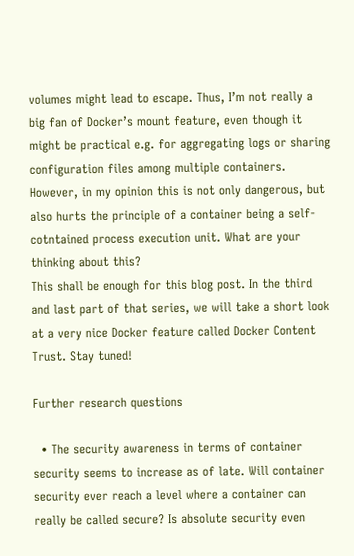volumes might lead to escape. Thus, I’m not really a big fan of Docker’s mount feature, even though it might be practical e.g. for aggregating logs or sharing configuration files among multiple containers. However, in my opinion this is not only dangerous, but also hurts the principle of a container being a self-cotntained process execution unit. What are your thinking about this?
This shall be enough for this blog post. In the third and last part of that series, we will take a short look at a very nice Docker feature called Docker Content Trust. Stay tuned!

Further research questions

  • The security awareness in terms of container security seems to increase as of late. Will container security ever reach a level where a container can really be called secure? Is absolute security even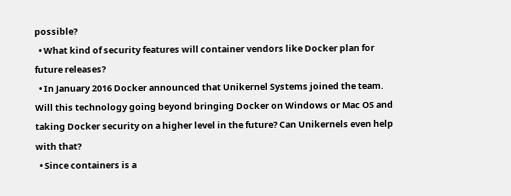possible?
  • What kind of security features will container vendors like Docker plan for future releases?
  • In January 2016 Docker announced that Unikernel Systems joined the team. Will this technology going beyond bringing Docker on Windows or Mac OS and taking Docker security on a higher level in the future? Can Unikernels even help with that?
  • Since containers is a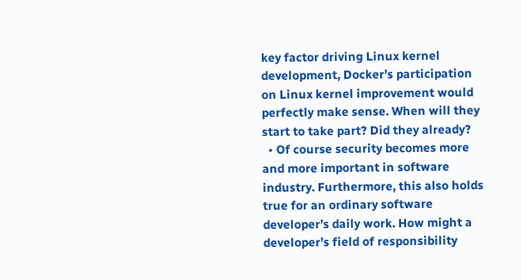key factor driving Linux kernel development, Docker’s participation on Linux kernel improvement would perfectly make sense. When will they start to take part? Did they already?
  • Of course security becomes more and more important in software industry. Furthermore, this also holds true for an ordinary software developer’s daily work. How might a developer’s field of responsibility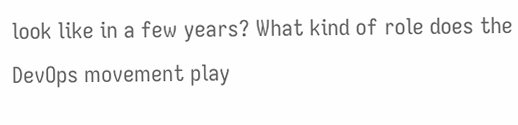look like in a few years? What kind of role does the DevOps movement play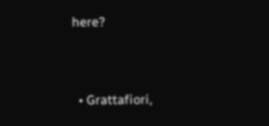here?




  • Grattafiori,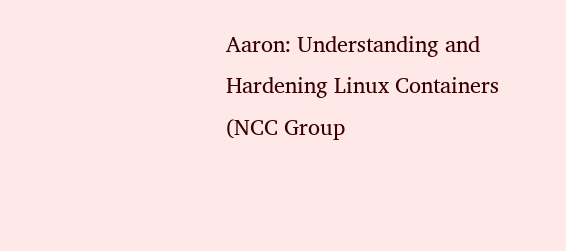Aaron: Understanding and Hardening Linux Containers (NCC Group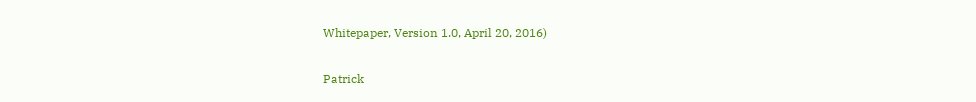Whitepaper, Version 1.0, April 20, 2016)


Patrick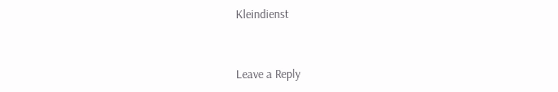Kleindienst


Leave a Reply